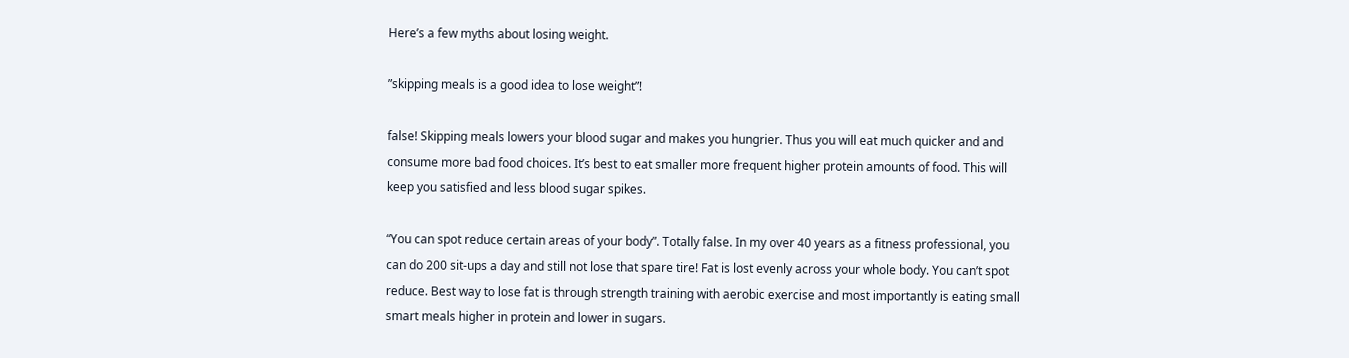Here’s a few myths about losing weight.

”skipping meals is a good idea to lose weight”!

false! Skipping meals lowers your blood sugar and makes you hungrier. Thus you will eat much quicker and and consume more bad food choices. It’s best to eat smaller more frequent higher protein amounts of food. This will keep you satisfied and less blood sugar spikes.

“You can spot reduce certain areas of your body”. Totally false. In my over 40 years as a fitness professional, you can do 200 sit-ups a day and still not lose that spare tire! Fat is lost evenly across your whole body. You can’t spot reduce. Best way to lose fat is through strength training with aerobic exercise and most importantly is eating small smart meals higher in protein and lower in sugars.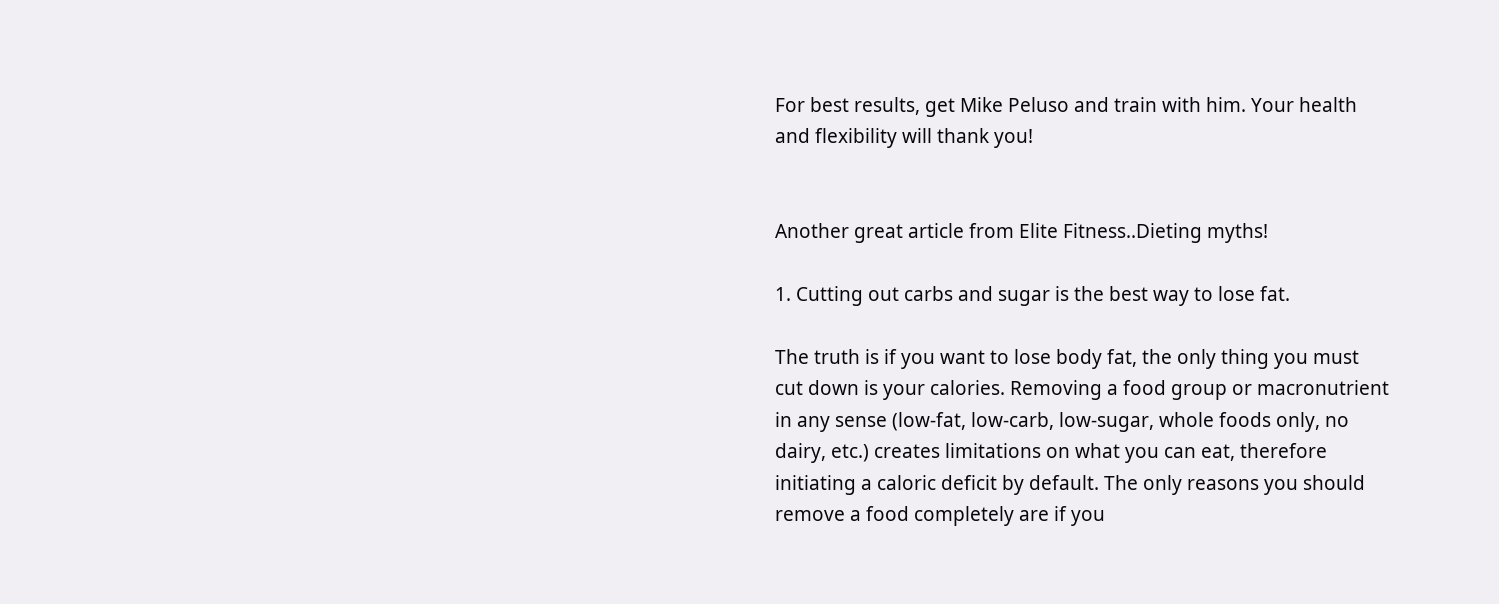For best results, get Mike Peluso and train with him. Your health and flexibility will thank you!


Another great article from Elite Fitness..Dieting myths!

1. Cutting out carbs and sugar is the best way to lose fat.

The truth is if you want to lose body fat, the only thing you must cut down is your calories. Removing a food group or macronutrient in any sense (low-fat, low-carb, low-sugar, whole foods only, no dairy, etc.) creates limitations on what you can eat, therefore initiating a caloric deficit by default. The only reasons you should remove a food completely are if you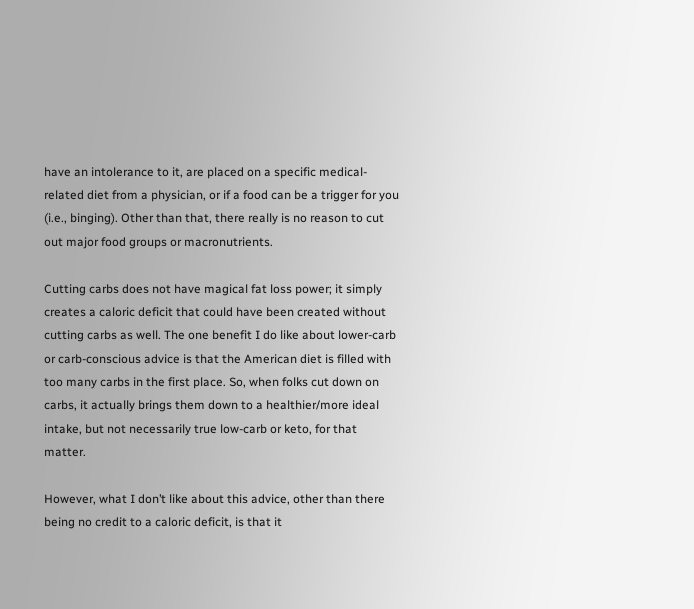have an intolerance to it, are placed on a specific medical-related diet from a physician, or if a food can be a trigger for you (i.e., binging). Other than that, there really is no reason to cut out major food groups or macronutrients.

Cutting carbs does not have magical fat loss power; it simply creates a caloric deficit that could have been created without cutting carbs as well. The one benefit I do like about lower-carb or carb-conscious advice is that the American diet is filled with too many carbs in the first place. So, when folks cut down on carbs, it actually brings them down to a healthier/more ideal intake, but not necessarily true low-carb or keto, for that matter.

However, what I don’t like about this advice, other than there being no credit to a caloric deficit, is that it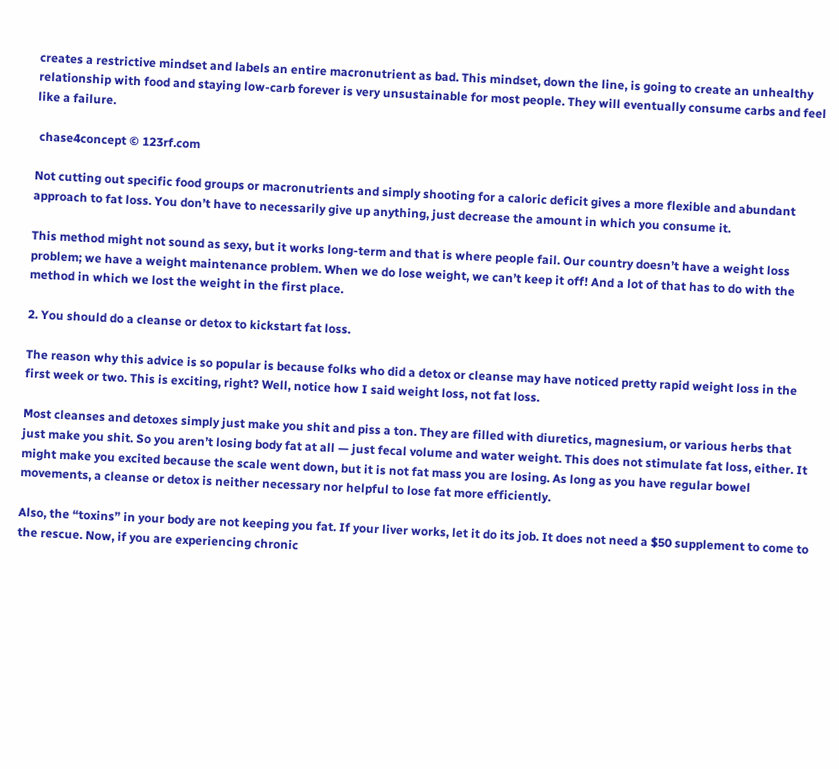creates a restrictive mindset and labels an entire macronutrient as bad. This mindset, down the line, is going to create an unhealthy relationship with food and staying low-carb forever is very unsustainable for most people. They will eventually consume carbs and feel like a failure.

 chase4concept © 123rf.com

Not cutting out specific food groups or macronutrients and simply shooting for a caloric deficit gives a more flexible and abundant approach to fat loss. You don’t have to necessarily give up anything, just decrease the amount in which you consume it.

This method might not sound as sexy, but it works long-term and that is where people fail. Our country doesn’t have a weight loss problem; we have a weight maintenance problem. When we do lose weight, we can’t keep it off! And a lot of that has to do with the method in which we lost the weight in the first place.

2. You should do a cleanse or detox to kickstart fat loss.

The reason why this advice is so popular is because folks who did a detox or cleanse may have noticed pretty rapid weight loss in the first week or two. This is exciting, right? Well, notice how I said weight loss, not fat loss.

Most cleanses and detoxes simply just make you shit and piss a ton. They are filled with diuretics, magnesium, or various herbs that just make you shit. So you aren’t losing body fat at all — just fecal volume and water weight. This does not stimulate fat loss, either. It might make you excited because the scale went down, but it is not fat mass you are losing. As long as you have regular bowel movements, a cleanse or detox is neither necessary nor helpful to lose fat more efficiently.

Also, the “toxins” in your body are not keeping you fat. If your liver works, let it do its job. It does not need a $50 supplement to come to the rescue. Now, if you are experiencing chronic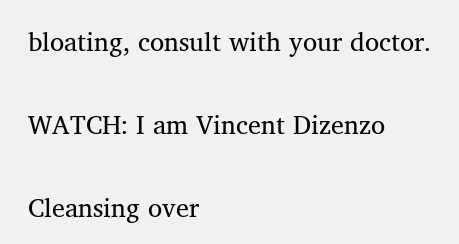bloating, consult with your doctor.

WATCH: I am Vincent Dizenzo

Cleansing over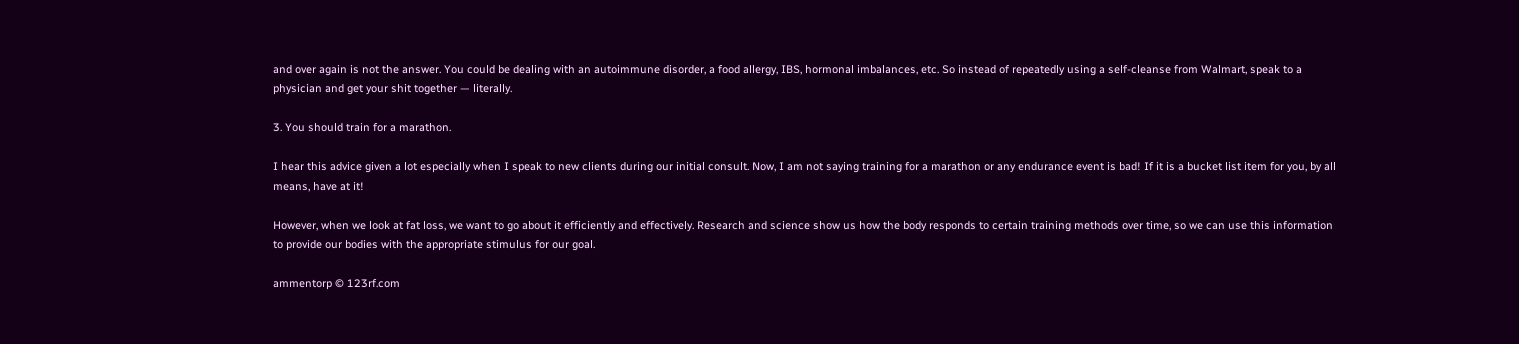and over again is not the answer. You could be dealing with an autoimmune disorder, a food allergy, IBS, hormonal imbalances, etc. So instead of repeatedly using a self-cleanse from Walmart, speak to a physician and get your shit together — literally.

3. You should train for a marathon.

I hear this advice given a lot especially when I speak to new clients during our initial consult. Now, I am not saying training for a marathon or any endurance event is bad! If it is a bucket list item for you, by all means, have at it!

However, when we look at fat loss, we want to go about it efficiently and effectively. Research and science show us how the body responds to certain training methods over time, so we can use this information to provide our bodies with the appropriate stimulus for our goal.

ammentorp © 123rf.com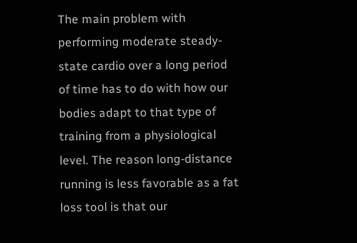The main problem with performing moderate steady-state cardio over a long period of time has to do with how our bodies adapt to that type of training from a physiological level. The reason long-distance running is less favorable as a fat loss tool is that our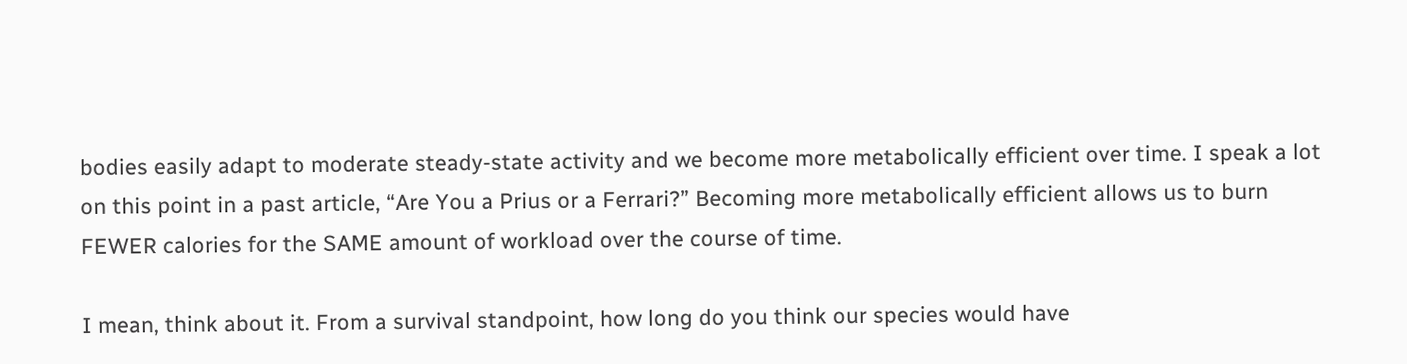bodies easily adapt to moderate steady-state activity and we become more metabolically efficient over time. I speak a lot on this point in a past article, “Are You a Prius or a Ferrari?” Becoming more metabolically efficient allows us to burn FEWER calories for the SAME amount of workload over the course of time.

I mean, think about it. From a survival standpoint, how long do you think our species would have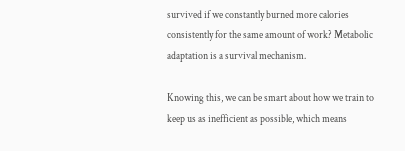survived if we constantly burned more calories consistently for the same amount of work? Metabolic adaptation is a survival mechanism.

Knowing this, we can be smart about how we train to keep us as inefficient as possible, which means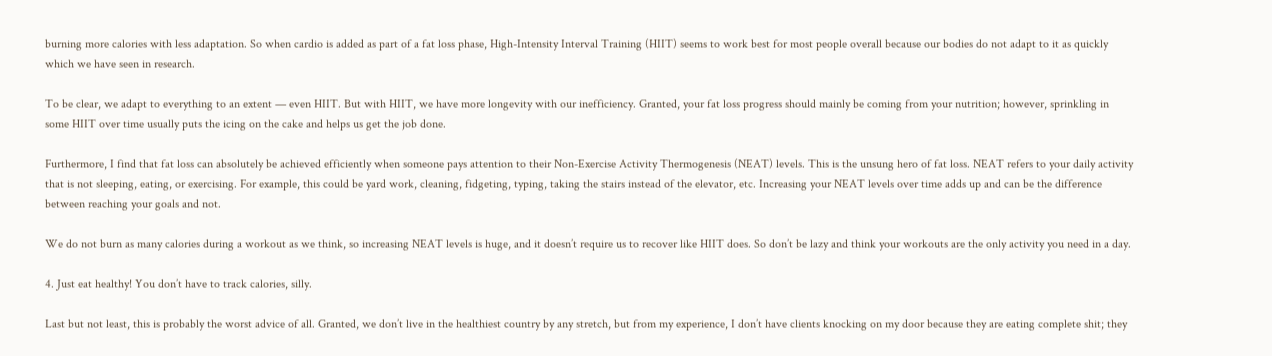burning more calories with less adaptation. So when cardio is added as part of a fat loss phase, High-Intensity Interval Training (HIIT) seems to work best for most people overall because our bodies do not adapt to it as quickly which we have seen in research.

To be clear, we adapt to everything to an extent — even HIIT. But with HIIT, we have more longevity with our inefficiency. Granted, your fat loss progress should mainly be coming from your nutrition; however, sprinkling in some HIIT over time usually puts the icing on the cake and helps us get the job done.

Furthermore, I find that fat loss can absolutely be achieved efficiently when someone pays attention to their Non-Exercise Activity Thermogenesis (NEAT) levels. This is the unsung hero of fat loss. NEAT refers to your daily activity that is not sleeping, eating, or exercising. For example, this could be yard work, cleaning, fidgeting, typing, taking the stairs instead of the elevator, etc. Increasing your NEAT levels over time adds up and can be the difference between reaching your goals and not.

We do not burn as many calories during a workout as we think, so increasing NEAT levels is huge, and it doesn’t require us to recover like HIIT does. So don’t be lazy and think your workouts are the only activity you need in a day.

4. Just eat healthy! You don’t have to track calories, silly.

Last but not least, this is probably the worst advice of all. Granted, we don’t live in the healthiest country by any stretch, but from my experience, I don’t have clients knocking on my door because they are eating complete shit; they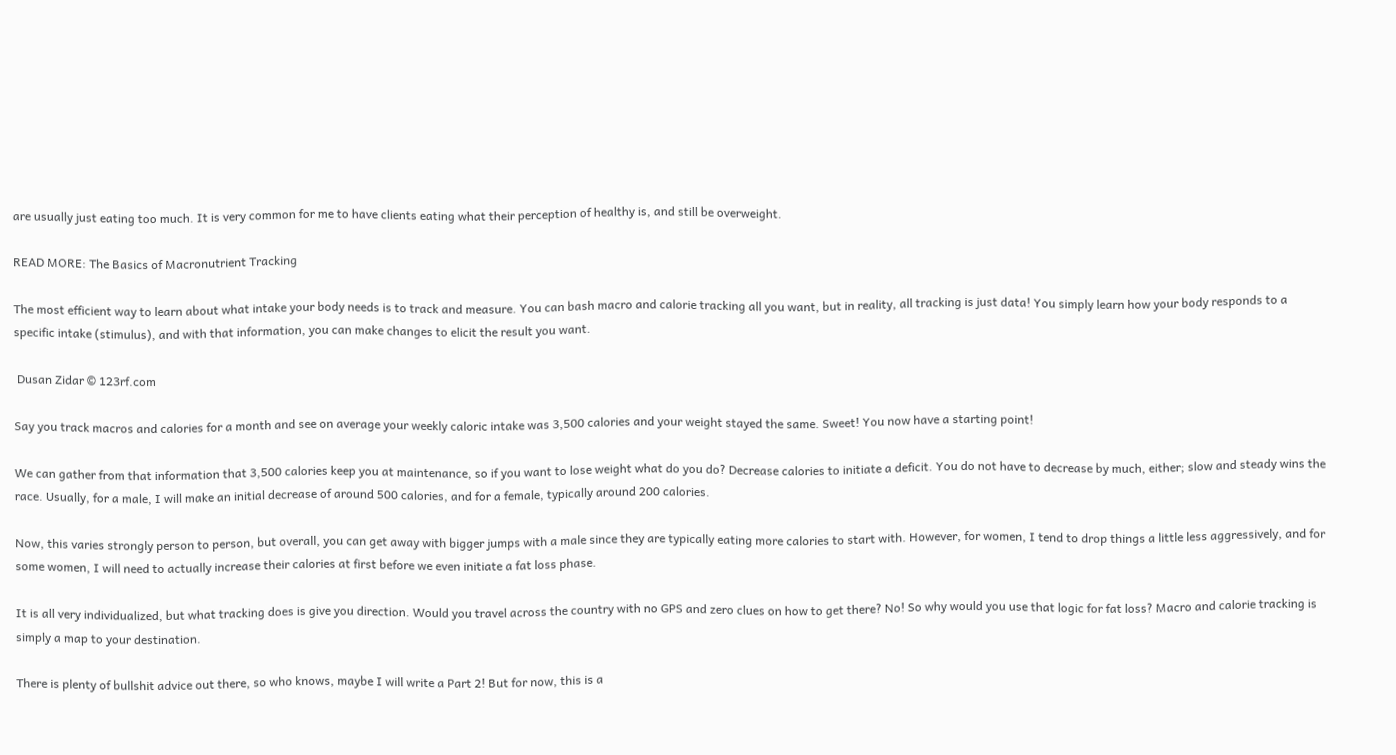are usually just eating too much. It is very common for me to have clients eating what their perception of healthy is, and still be overweight.

READ MORE: The Basics of Macronutrient Tracking

The most efficient way to learn about what intake your body needs is to track and measure. You can bash macro and calorie tracking all you want, but in reality, all tracking is just data! You simply learn how your body responds to a specific intake (stimulus), and with that information, you can make changes to elicit the result you want.

 Dusan Zidar © 123rf.com

Say you track macros and calories for a month and see on average your weekly caloric intake was 3,500 calories and your weight stayed the same. Sweet! You now have a starting point!

We can gather from that information that 3,500 calories keep you at maintenance, so if you want to lose weight what do you do? Decrease calories to initiate a deficit. You do not have to decrease by much, either; slow and steady wins the race. Usually, for a male, I will make an initial decrease of around 500 calories, and for a female, typically around 200 calories.

Now, this varies strongly person to person, but overall, you can get away with bigger jumps with a male since they are typically eating more calories to start with. However, for women, I tend to drop things a little less aggressively, and for some women, I will need to actually increase their calories at first before we even initiate a fat loss phase.

It is all very individualized, but what tracking does is give you direction. Would you travel across the country with no GPS and zero clues on how to get there? No! So why would you use that logic for fat loss? Macro and calorie tracking is simply a map to your destination.

There is plenty of bullshit advice out there, so who knows, maybe I will write a Part 2! But for now, this is a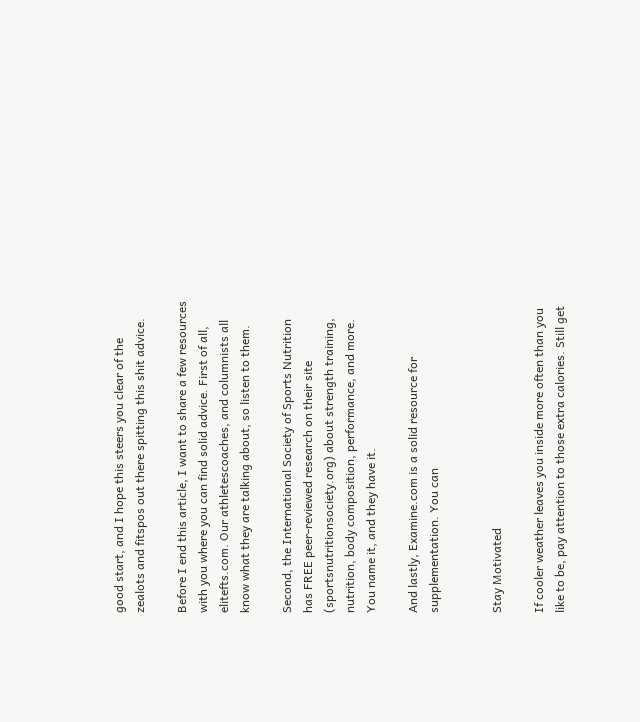good start, and I hope this steers you clear of the zealots and fitspos out there spitting this shit advice.

Before I end this article, I want to share a few resources with you where you can find solid advice. First of all, elitefts.com. Our athletescoaches, and columnists all know what they are talking about, so listen to them.

Second, the International Society of Sports Nutrition has FREE peer-reviewed research on their site (sportsnutritionsociety.org) about strength training, nutrition, body composition, performance, and more. You name it, and they have it.

And lastly, Examine.com is a solid resource for supplementation. You can


Stay Motivated

If cooler weather leaves you inside more often than you like to be, pay attention to those extra calories. Still get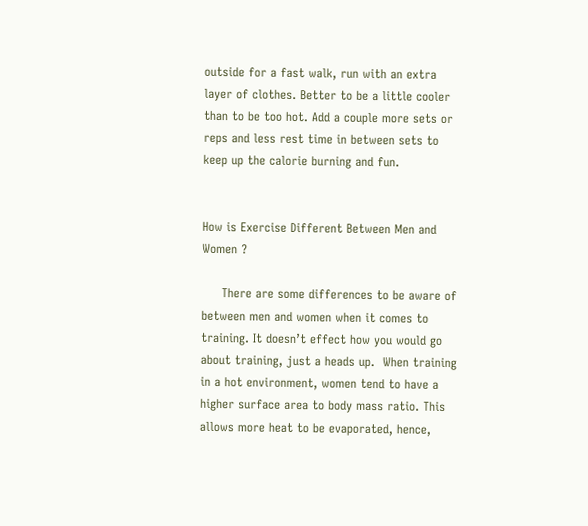outside for a fast walk, run with an extra layer of clothes. Better to be a little cooler than to be too hot. Add a couple more sets or reps and less rest time in between sets to keep up the calorie burning and fun.


How is Exercise Different Between Men and Women ?

     There are some differences to be aware of between men and women when it comes to training. It doesn’t effect how you would go about training, just a heads up.  When training in a hot environment, women tend to have a higher surface area to body mass ratio. This allows more heat to be evaporated, hence,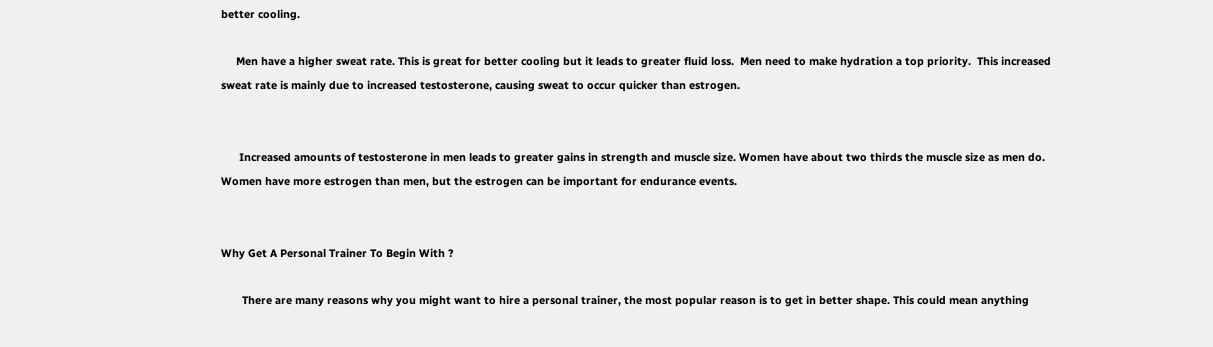better cooling.

     Men have a higher sweat rate. This is great for better cooling but it leads to greater fluid loss.  Men need to make hydration a top priority.  This increased sweat rate is mainly due to increased testosterone, causing sweat to occur quicker than estrogen.


      Increased amounts of testosterone in men leads to greater gains in strength and muscle size. Women have about two thirds the muscle size as men do.  Women have more estrogen than men, but the estrogen can be important for endurance events.


Why Get A Personal Trainer To Begin With ?

       There are many reasons why you might want to hire a personal trainer, the most popular reason is to get in better shape. This could mean anything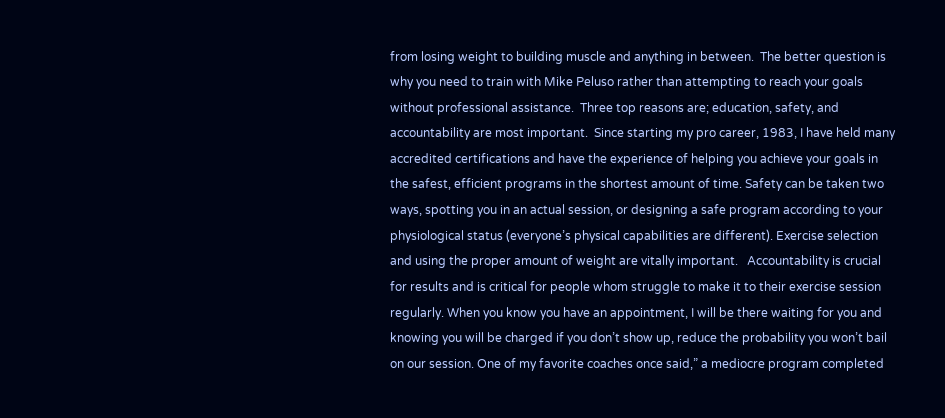from losing weight to building muscle and anything in between.  The better question is why you need to train with Mike Peluso rather than attempting to reach your goals without professional assistance.  Three top reasons are; education, safety, and accountability are most important.  Since starting my pro career, 1983, I have held many accredited certifications and have the experience of helping you achieve your goals in the safest, efficient programs in the shortest amount of time. Safety can be taken two ways, spotting you in an actual session, or designing a safe program according to your physiological status (everyone’s physical capabilities are different). Exercise selection and using the proper amount of weight are vitally important.   Accountability is crucial for results and is critical for people whom struggle to make it to their exercise session regularly. When you know you have an appointment, I will be there waiting for you and knowing you will be charged if you don’t show up, reduce the probability you won’t bail on our session. One of my favorite coaches once said,” a mediocre program completed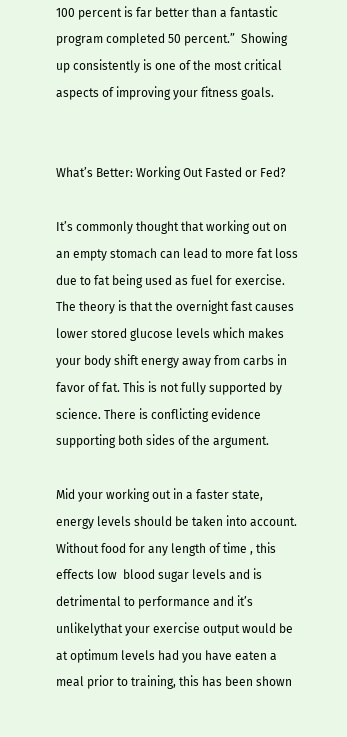100 percent is far better than a fantastic program completed 50 percent.”  Showing up consistently is one of the most critical aspects of improving your fitness goals.


What’s Better: Working Out Fasted or Fed?

It’s commonly thought that working out on an empty stomach can lead to more fat loss due to fat being used as fuel for exercise. The theory is that the overnight fast causes lower stored glucose levels which makes your body shift energy away from carbs in favor of fat. This is not fully supported by science. There is conflicting evidence supporting both sides of the argument.

Mid your working out in a faster state, energy levels should be taken into account. Without food for any length of time , this effects low  blood sugar levels and is detrimental to performance and it’s unlikelythat your exercise output would be at optimum levels had you have eaten a meal prior to training, this has been shown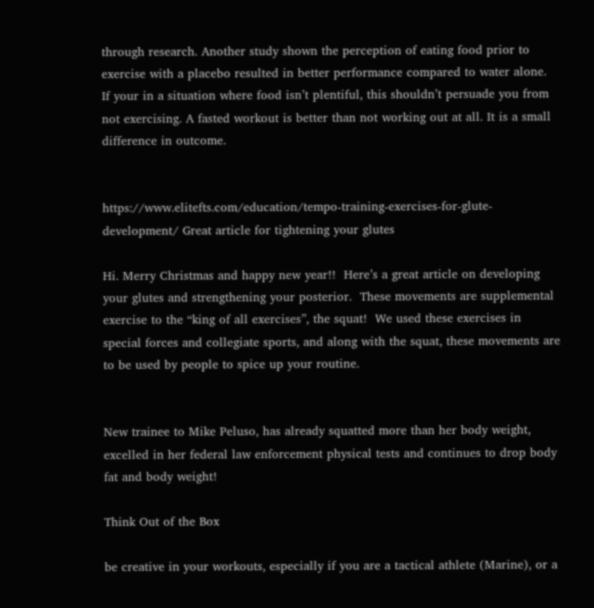through research. Another study shown the perception of eating food prior to exercise with a placebo resulted in better performance compared to water alone.  If your in a situation where food isn’t plentiful, this shouldn’t persuade you from not exercising. A fasted workout is better than not working out at all. It is a small difference in outcome.


https://www.elitefts.com/education/tempo-training-exercises-for-glute-development/ Great article for tightening your glutes

Hi. Merry Christmas and happy new year!!  Here’s a great article on developing your glutes and strengthening your posterior.  These movements are supplemental exercise to the “king of all exercises”, the squat!  We used these exercises in special forces and collegiate sports, and along with the squat, these movements are to be used by people to spice up your routine.


New trainee to Mike Peluso, has already squatted more than her body weight, excelled in her federal law enforcement physical tests and continues to drop body fat and body weight!

Think Out of the Box

be creative in your workouts, especially if you are a tactical athlete (Marine), or a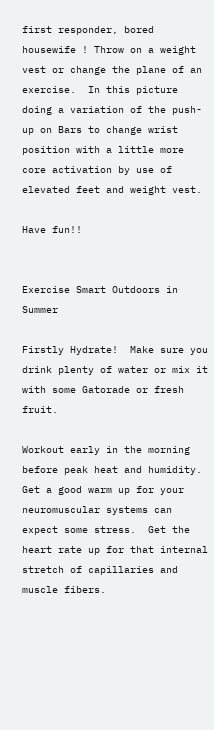first responder, bored housewife ! Throw on a weight vest or change the plane of an exercise.  In this picture doing a variation of the push-up on Bars to change wrist position with a little more core activation by use of elevated feet and weight vest.

Have fun!!


Exercise Smart Outdoors in Summer

Firstly Hydrate!  Make sure you drink plenty of water or mix it with some Gatorade or fresh fruit.

Workout early in the morning before peak heat and humidity.  Get a good warm up for your neuromuscular systems can expect some stress.  Get the heart rate up for that internal stretch of capillaries and muscle fibers.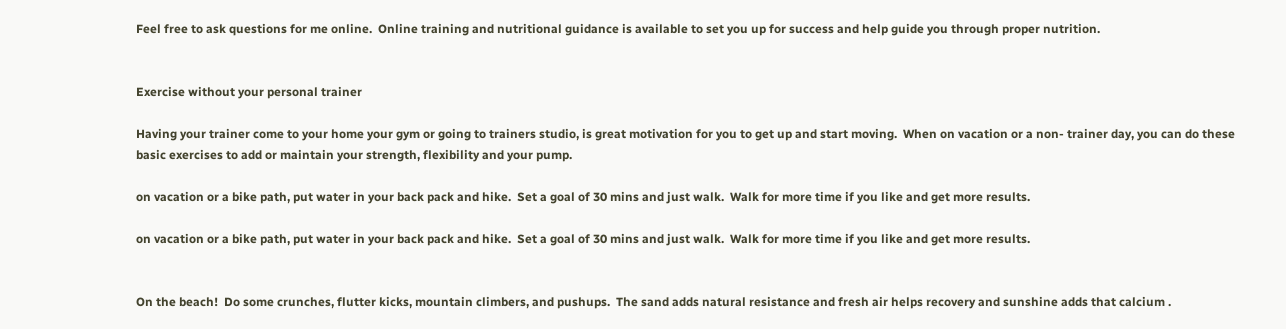Feel free to ask questions for me online.  Online training and nutritional guidance is available to set you up for success and help guide you through proper nutrition.


Exercise without your personal trainer

Having your trainer come to your home your gym or going to trainers studio, is great motivation for you to get up and start moving.  When on vacation or a non- trainer day, you can do these basic exercises to add or maintain your strength, flexibility and your pump.

on vacation or a bike path, put water in your back pack and hike.  Set a goal of 30 mins and just walk.  Walk for more time if you like and get more results.

on vacation or a bike path, put water in your back pack and hike.  Set a goal of 30 mins and just walk.  Walk for more time if you like and get more results.


On the beach!  Do some crunches, flutter kicks, mountain climbers, and pushups.  The sand adds natural resistance and fresh air helps recovery and sunshine adds that calcium .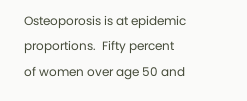Osteoporosis is at epidemic proportions.  Fifty percent of women over age 50 and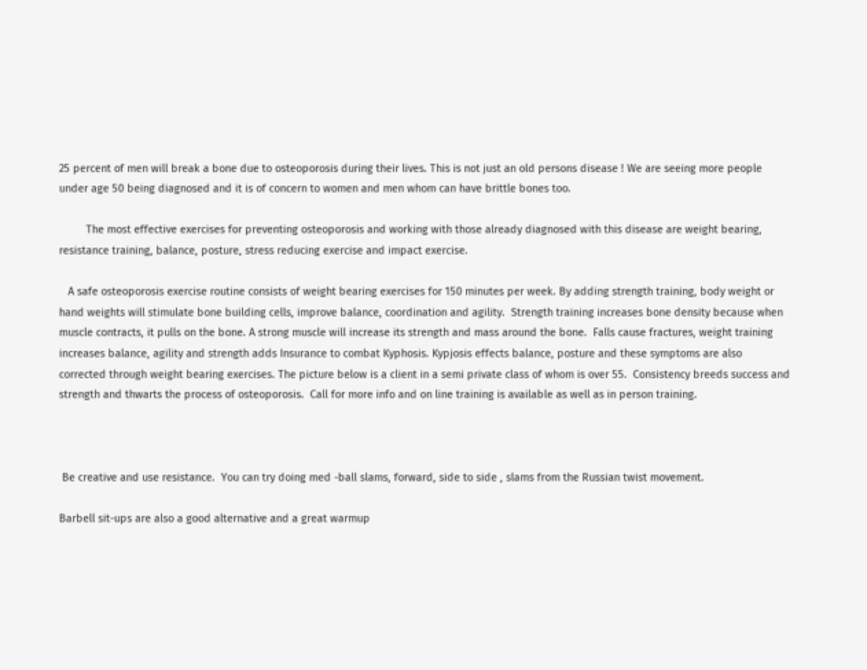25 percent of men will break a bone due to osteoporosis during their lives. This is not just an old persons disease ! We are seeing more people under age 50 being diagnosed and it is of concern to women and men whom can have brittle bones too.

         The most effective exercises for preventing osteoporosis and working with those already diagnosed with this disease are weight bearing, resistance training, balance, posture, stress reducing exercise and impact exercise.

   A safe osteoporosis exercise routine consists of weight bearing exercises for 150 minutes per week. By adding strength training, body weight or hand weights will stimulate bone building cells, improve balance, coordination and agility.  Strength training increases bone density because when muscle contracts, it pulls on the bone. A strong muscle will increase its strength and mass around the bone.  Falls cause fractures, weight training increases balance, agility and strength adds Insurance to combat Kyphosis. Kypjosis effects balance, posture and these symptoms are also corrected through weight bearing exercises. The picture below is a client in a semi private class of whom is over 55.  Consistency breeds success and strength and thwarts the process of osteoporosis.  Call for more info and on line training is available as well as in person training.



 Be creative and use resistance.  You can try doing med -ball slams, forward, side to side , slams from the Russian twist movement.

Barbell sit-ups are also a good alternative and a great warmup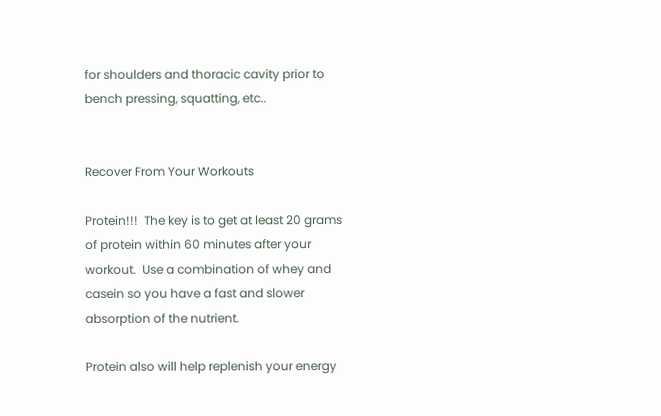for shoulders and thoracic cavity prior to bench pressing, squatting, etc..


Recover From Your Workouts

Protein!!!  The key is to get at least 20 grams of protein within 60 minutes after your workout.  Use a combination of whey and casein so you have a fast and slower absorption of the nutrient.

Protein also will help replenish your energy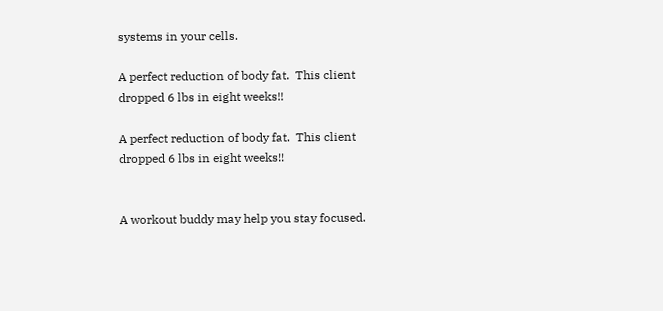systems in your cells.

A perfect reduction of body fat.  This client dropped 6 lbs in eight weeks!!

A perfect reduction of body fat.  This client dropped 6 lbs in eight weeks!!


A workout buddy may help you stay focused.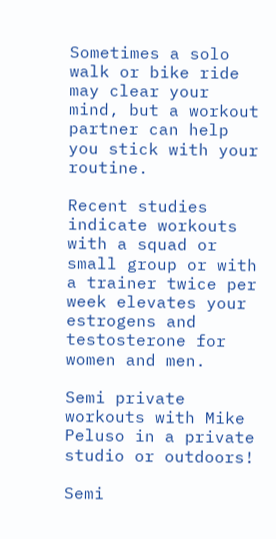Sometimes a solo walk or bike ride may clear your mind, but a workout partner can help you stick with your routine.

Recent studies indicate workouts with a squad or small group or with a trainer twice per week elevates your estrogens and testosterone for women and men.

Semi private workouts with Mike Peluso in a private studio or outdoors!

Semi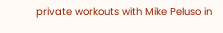private workouts with Mike Peluso in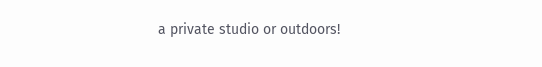a private studio or outdoors!